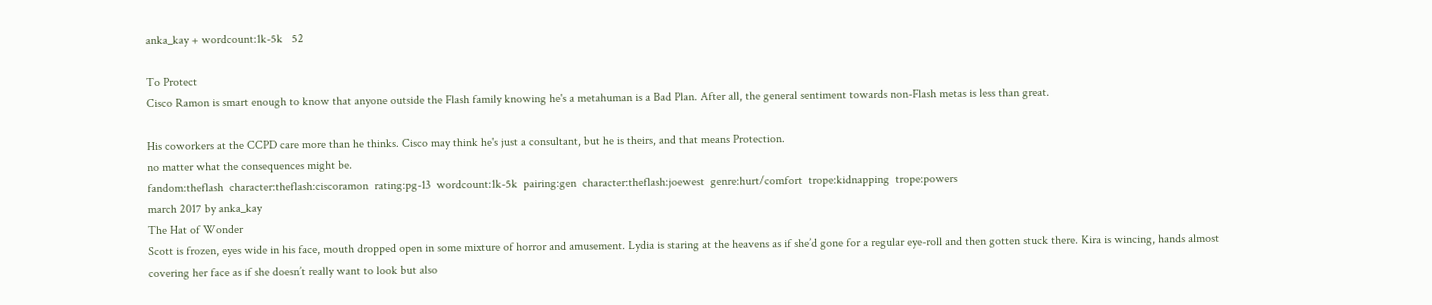anka_kay + wordcount:1k-5k   52

To Protect
Cisco Ramon is smart enough to know that anyone outside the Flash family knowing he's a metahuman is a Bad Plan. After all, the general sentiment towards non-Flash metas is less than great.

His coworkers at the CCPD care more than he thinks. Cisco may think he's just a consultant, but he is theirs, and that means Protection.
no matter what the consequences might be.
fandom:theflash  character:theflash:ciscoramon  rating:pg-13  wordcount:1k-5k  pairing:gen  character:theflash:joewest  genre:hurt/comfort  trope:kidnapping  trope:powers
march 2017 by anka_kay
The Hat of Wonder
Scott is frozen, eyes wide in his face, mouth dropped open in some mixture of horror and amusement. Lydia is staring at the heavens as if she’d gone for a regular eye-roll and then gotten stuck there. Kira is wincing, hands almost covering her face as if she doesn’t really want to look but also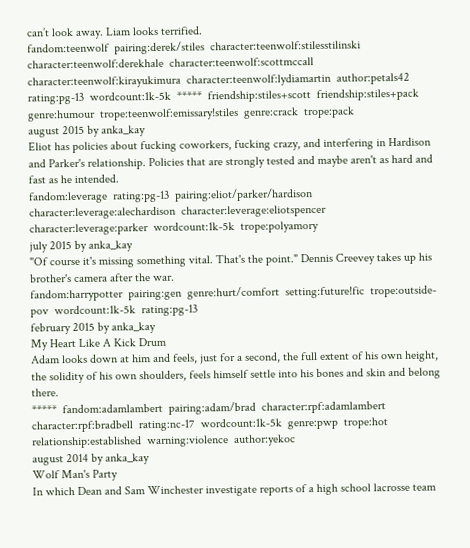can’t look away. Liam looks terrified.
fandom:teenwolf  pairing:derek/stiles  character:teenwolf:stilesstilinski  character:teenwolf:derekhale  character:teenwolf:scottmccall  character:teenwolf:kirayukimura  character:teenwolf:lydiamartin  author:petals42  rating:pg-13  wordcount:1k-5k  *****  friendship:stiles+scott  friendship:stiles+pack  genre:humour  trope:teenwolf:emissary!stiles  genre:crack  trope:pack
august 2015 by anka_kay
Eliot has policies about fucking coworkers, fucking crazy, and interfering in Hardison and Parker's relationship. Policies that are strongly tested and maybe aren't as hard and fast as he intended.
fandom:leverage  rating:pg-13  pairing:eliot/parker/hardison  character:leverage:alechardison  character:leverage:eliotspencer  character:leverage:parker  wordcount:1k-5k  trope:polyamory
july 2015 by anka_kay
"Of course it's missing something vital. That's the point." Dennis Creevey takes up his brother's camera after the war.
fandom:harrypotter  pairing:gen  genre:hurt/comfort  setting:future!fic  trope:outside-pov  wordcount:1k-5k  rating:pg-13
february 2015 by anka_kay
My Heart Like A Kick Drum
Adam looks down at him and feels, just for a second, the full extent of his own height, the solidity of his own shoulders, feels himself settle into his bones and skin and belong there.
*****  fandom:adamlambert  pairing:adam/brad  character:rpf:adamlambert  character:rpf:bradbell  rating:nc-17  wordcount:1k-5k  genre:pwp  trope:hot  relationship:established  warning:violence  author:yekoc
august 2014 by anka_kay
Wolf Man's Party
In which Dean and Sam Winchester investigate reports of a high school lacrosse team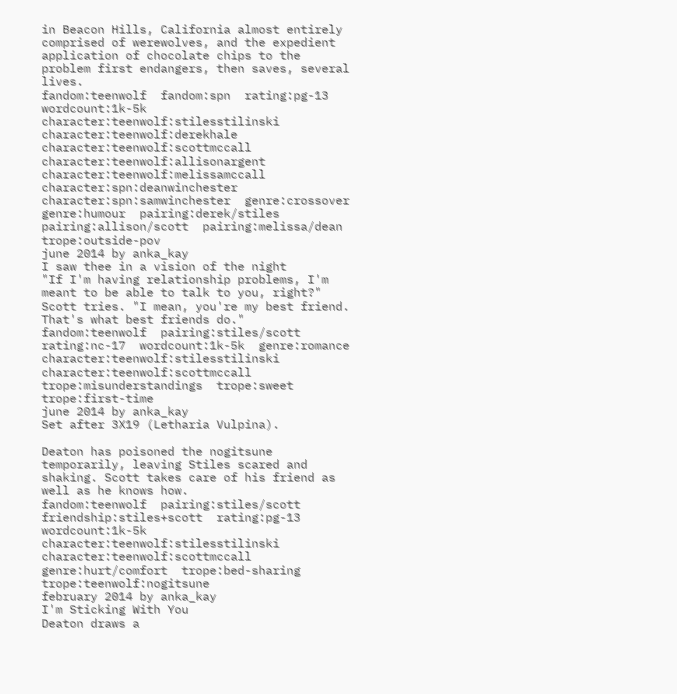in Beacon Hills, California almost entirely comprised of werewolves, and the expedient application of chocolate chips to the problem first endangers, then saves, several lives.
fandom:teenwolf  fandom:spn  rating:pg-13  wordcount:1k-5k  character:teenwolf:stilesstilinski  character:teenwolf:derekhale  character:teenwolf:scottmccall  character:teenwolf:allisonargent  character:teenwolf:melissamccall  character:spn:deanwinchester  character:spn:samwinchester  genre:crossover  genre:humour  pairing:derek/stiles  pairing:allison/scott  pairing:melissa/dean  trope:outside-pov
june 2014 by anka_kay
I saw thee in a vision of the night
"If I'm having relationship problems, I'm meant to be able to talk to you, right?" Scott tries. "I mean, you're my best friend. That's what best friends do."
fandom:teenwolf  pairing:stiles/scott  rating:nc-17  wordcount:1k-5k  genre:romance  character:teenwolf:stilesstilinski  character:teenwolf:scottmccall  trope:misunderstandings  trope:sweet  trope:first-time
june 2014 by anka_kay
Set after 3X19 (Letharia Vulpina).

Deaton has poisoned the nogitsune temporarily, leaving Stiles scared and shaking. Scott takes care of his friend as well as he knows how.
fandom:teenwolf  pairing:stiles/scott  friendship:stiles+scott  rating:pg-13  wordcount:1k-5k  character:teenwolf:stilesstilinski  character:teenwolf:scottmccall  genre:hurt/comfort  trope:bed-sharing  trope:teenwolf:nogitsune
february 2014 by anka_kay
I'm Sticking With You
Deaton draws a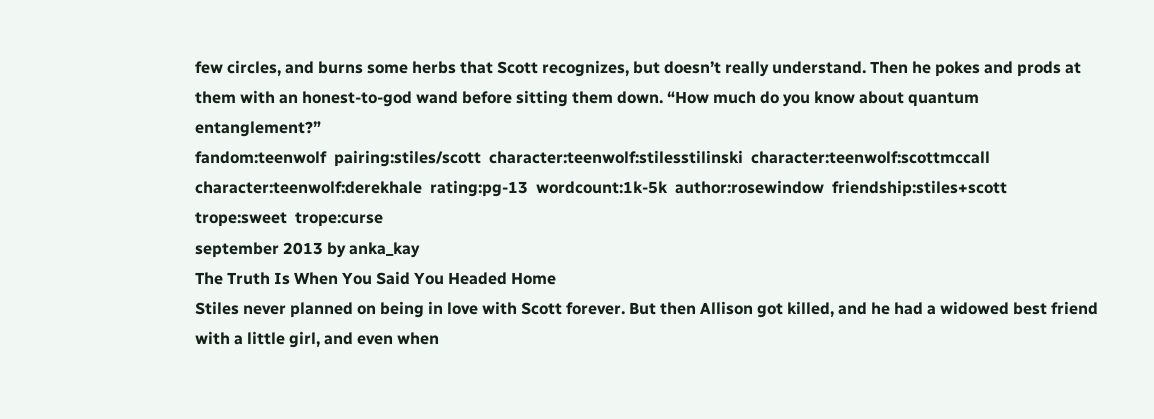few circles, and burns some herbs that Scott recognizes, but doesn’t really understand. Then he pokes and prods at them with an honest-to-god wand before sitting them down. “How much do you know about quantum entanglement?”
fandom:teenwolf  pairing:stiles/scott  character:teenwolf:stilesstilinski  character:teenwolf:scottmccall  character:teenwolf:derekhale  rating:pg-13  wordcount:1k-5k  author:rosewindow  friendship:stiles+scott  trope:sweet  trope:curse
september 2013 by anka_kay
The Truth Is When You Said You Headed Home
Stiles never planned on being in love with Scott forever. But then Allison got killed, and he had a widowed best friend with a little girl, and even when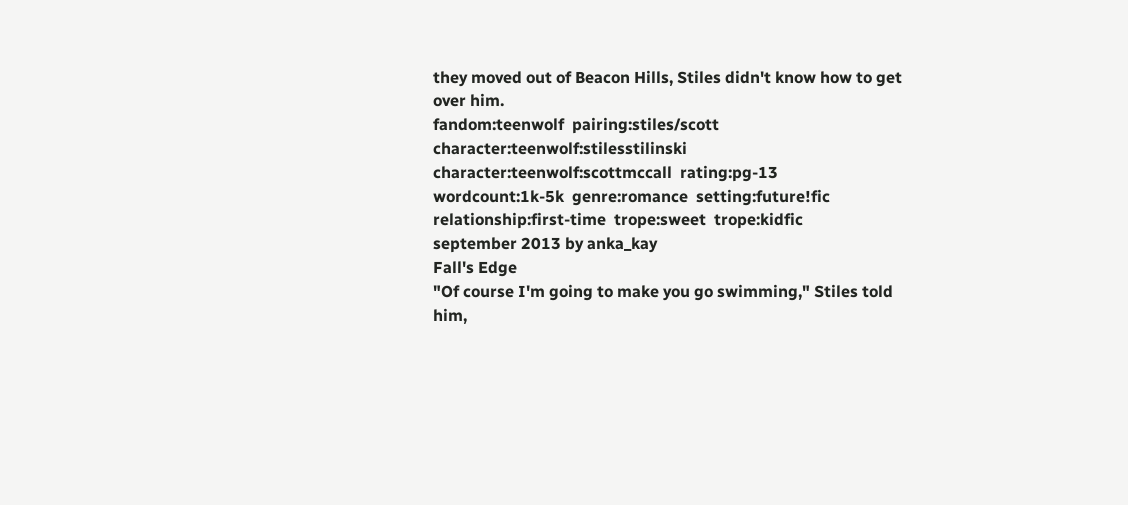they moved out of Beacon Hills, Stiles didn't know how to get over him.
fandom:teenwolf  pairing:stiles/scott  character:teenwolf:stilesstilinski  character:teenwolf:scottmccall  rating:pg-13  wordcount:1k-5k  genre:romance  setting:future!fic  relationship:first-time  trope:sweet  trope:kidfic
september 2013 by anka_kay
Fall's Edge
"Of course I'm going to make you go swimming," Stiles told him,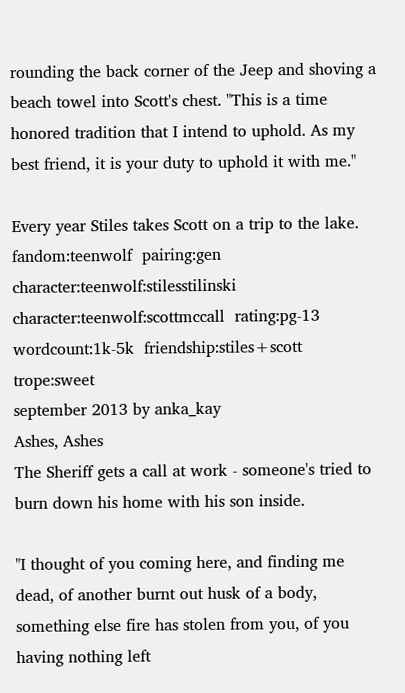rounding the back corner of the Jeep and shoving a beach towel into Scott's chest. "This is a time honored tradition that I intend to uphold. As my best friend, it is your duty to uphold it with me."

Every year Stiles takes Scott on a trip to the lake.
fandom:teenwolf  pairing:gen  character:teenwolf:stilesstilinski  character:teenwolf:scottmccall  rating:pg-13  wordcount:1k-5k  friendship:stiles+scott  trope:sweet
september 2013 by anka_kay
Ashes, Ashes
The Sheriff gets a call at work - someone's tried to burn down his home with his son inside.

"I thought of you coming here, and finding me dead, of another burnt out husk of a body, something else fire has stolen from you, of you having nothing left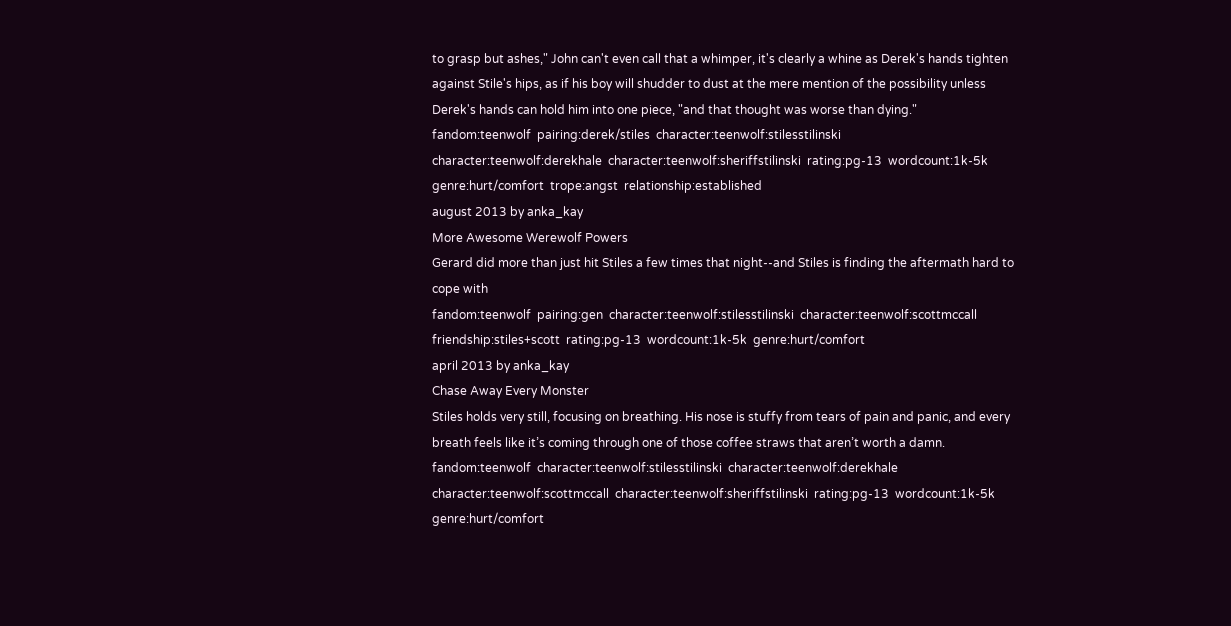to grasp but ashes," John can't even call that a whimper, it's clearly a whine as Derek's hands tighten against Stile's hips, as if his boy will shudder to dust at the mere mention of the possibility unless Derek's hands can hold him into one piece, "and that thought was worse than dying."
fandom:teenwolf  pairing:derek/stiles  character:teenwolf:stilesstilinski  character:teenwolf:derekhale  character:teenwolf:sheriffstilinski  rating:pg-13  wordcount:1k-5k  genre:hurt/comfort  trope:angst  relationship:established
august 2013 by anka_kay
More Awesome Werewolf Powers
Gerard did more than just hit Stiles a few times that night--and Stiles is finding the aftermath hard to cope with
fandom:teenwolf  pairing:gen  character:teenwolf:stilesstilinski  character:teenwolf:scottmccall  friendship:stiles+scott  rating:pg-13  wordcount:1k-5k  genre:hurt/comfort
april 2013 by anka_kay
Chase Away Every Monster
Stiles holds very still, focusing on breathing. His nose is stuffy from tears of pain and panic, and every breath feels like it’s coming through one of those coffee straws that aren’t worth a damn.
fandom:teenwolf  character:teenwolf:stilesstilinski  character:teenwolf:derekhale  character:teenwolf:scottmccall  character:teenwolf:sheriffstilinski  rating:pg-13  wordcount:1k-5k  genre:hurt/comfort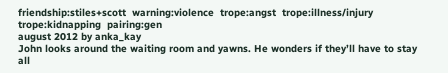friendship:stiles+scott  warning:violence  trope:angst  trope:illness/injury  trope:kidnapping  pairing:gen
august 2012 by anka_kay
John looks around the waiting room and yawns. He wonders if they’ll have to stay all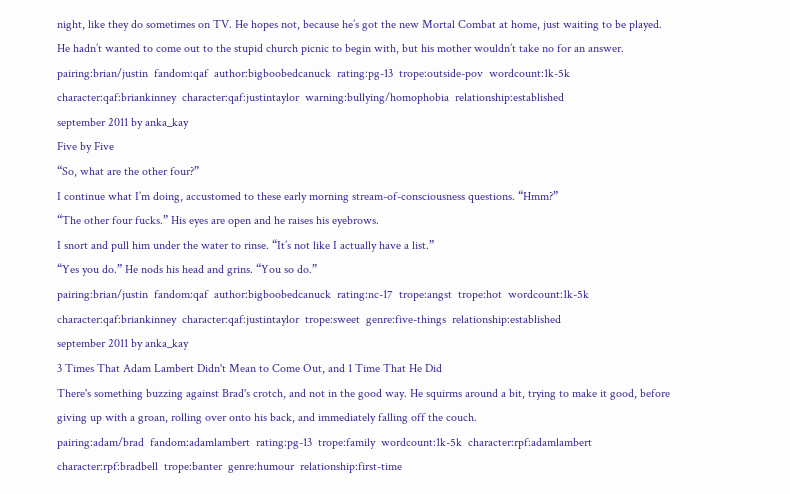night, like they do sometimes on TV. He hopes not, because he’s got the new Mortal Combat at home, just waiting to be played. He hadn’t wanted to come out to the stupid church picnic to begin with, but his mother wouldn’t take no for an answer.
pairing:brian/justin  fandom:qaf  author:bigboobedcanuck  rating:pg-13  trope:outside-pov  wordcount:1k-5k  character:qaf:briankinney  character:qaf:justintaylor  warning:bullying/homophobia  relationship:established
september 2011 by anka_kay
Five by Five
“So, what are the other four?”
I continue what I’m doing, accustomed to these early morning stream-of-consciousness questions. “Hmm?”
“The other four fucks.” His eyes are open and he raises his eyebrows.
I snort and pull him under the water to rinse. “It’s not like I actually have a list.”
“Yes you do.” He nods his head and grins. “You so do.”
pairing:brian/justin  fandom:qaf  author:bigboobedcanuck  rating:nc-17  trope:angst  trope:hot  wordcount:1k-5k  character:qaf:briankinney  character:qaf:justintaylor  trope:sweet  genre:five-things  relationship:established
september 2011 by anka_kay
3 Times That Adam Lambert Didn't Mean to Come Out, and 1 Time That He Did
There's something buzzing against Brad's crotch, and not in the good way. He squirms around a bit, trying to make it good, before giving up with a groan, rolling over onto his back, and immediately falling off the couch.
pairing:adam/brad  fandom:adamlambert  rating:pg-13  trope:family  wordcount:1k-5k  character:rpf:adamlambert  character:rpf:bradbell  trope:banter  genre:humour  relationship:first-time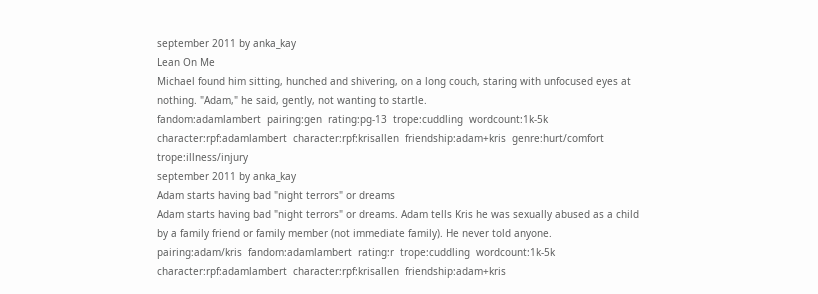september 2011 by anka_kay
Lean On Me
Michael found him sitting, hunched and shivering, on a long couch, staring with unfocused eyes at nothing. "Adam," he said, gently, not wanting to startle.
fandom:adamlambert  pairing:gen  rating:pg-13  trope:cuddling  wordcount:1k-5k  character:rpf:adamlambert  character:rpf:krisallen  friendship:adam+kris  genre:hurt/comfort  trope:illness/injury
september 2011 by anka_kay
Adam starts having bad "night terrors" or dreams
Adam starts having bad "night terrors" or dreams. Adam tells Kris he was sexually abused as a child by a family friend or family member (not immediate family). He never told anyone.
pairing:adam/kris  fandom:adamlambert  rating:r  trope:cuddling  wordcount:1k-5k  character:rpf:adamlambert  character:rpf:krisallen  friendship:adam+kris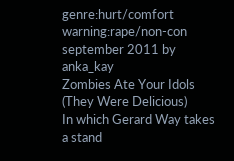genre:hurt/comfort  warning:rape/non-con
september 2011 by anka_kay
Zombies Ate Your Idols (They Were Delicious)
In which Gerard Way takes a stand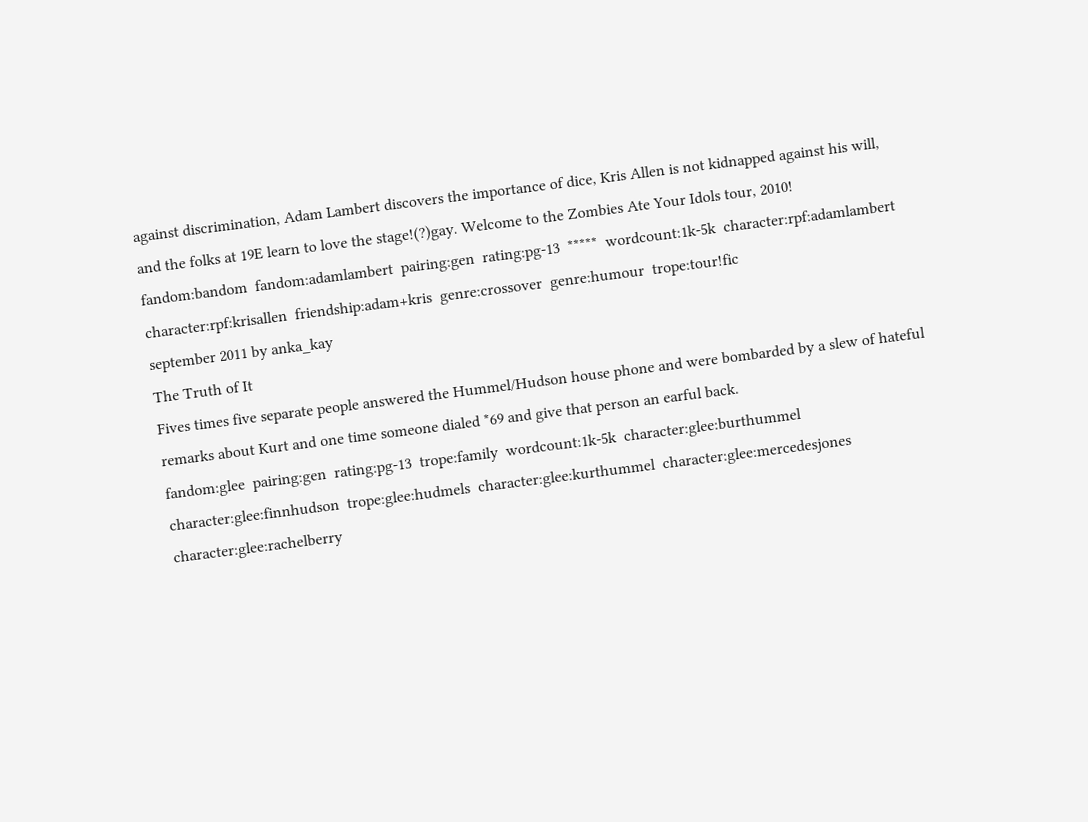against discrimination, Adam Lambert discovers the importance of dice, Kris Allen is not kidnapped against his will, and the folks at 19E learn to love the stage!(?)gay. Welcome to the Zombies Ate Your Idols tour, 2010!
fandom:bandom  fandom:adamlambert  pairing:gen  rating:pg-13  *****  wordcount:1k-5k  character:rpf:adamlambert  character:rpf:krisallen  friendship:adam+kris  genre:crossover  genre:humour  trope:tour!fic
september 2011 by anka_kay
The Truth of It
Fives times five separate people answered the Hummel/Hudson house phone and were bombarded by a slew of hateful remarks about Kurt and one time someone dialed *69 and give that person an earful back.
fandom:glee  pairing:gen  rating:pg-13  trope:family  wordcount:1k-5k  character:glee:burthummel  character:glee:finnhudson  trope:glee:hudmels  character:glee:kurthummel  character:glee:mercedesjones  character:glee:rachelberry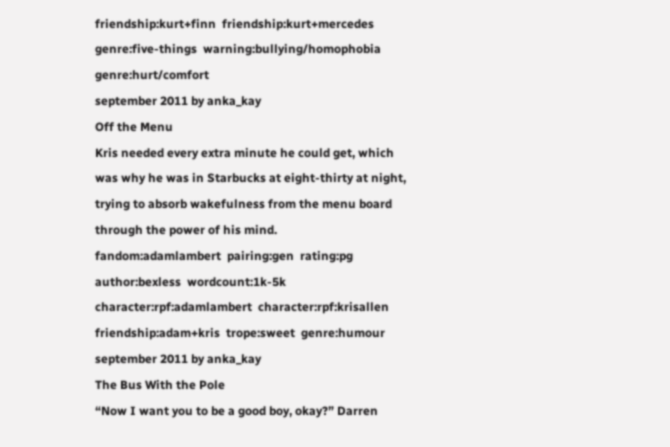friendship:kurt+finn  friendship:kurt+mercedes  genre:five-things  warning:bullying/homophobia  genre:hurt/comfort
september 2011 by anka_kay
Off the Menu
Kris needed every extra minute he could get, which was why he was in Starbucks at eight-thirty at night, trying to absorb wakefulness from the menu board through the power of his mind.
fandom:adamlambert  pairing:gen  rating:pg  author:bexless  wordcount:1k-5k  character:rpf:adamlambert  character:rpf:krisallen  friendship:adam+kris  trope:sweet  genre:humour
september 2011 by anka_kay
The Bus With the Pole
“Now I want you to be a good boy, okay?” Darren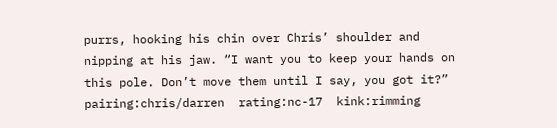purrs, hooking his chin over Chris’ shoulder and nipping at his jaw. “I want you to keep your hands on this pole. Don’t move them until I say, you got it?”
pairing:chris/darren  rating:nc-17  kink:rimming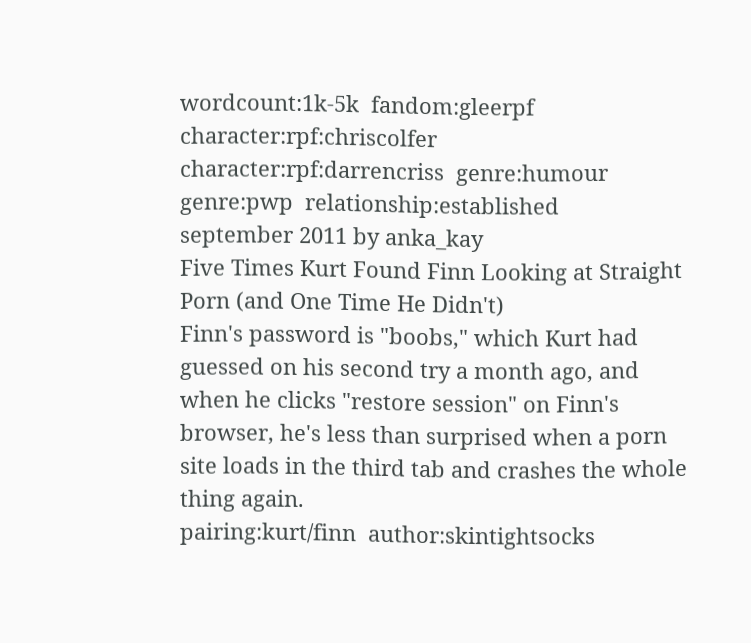wordcount:1k-5k  fandom:gleerpf  character:rpf:chriscolfer  character:rpf:darrencriss  genre:humour  genre:pwp  relationship:established
september 2011 by anka_kay
Five Times Kurt Found Finn Looking at Straight Porn (and One Time He Didn't)
Finn's password is "boobs," which Kurt had guessed on his second try a month ago, and when he clicks "restore session" on Finn's browser, he's less than surprised when a porn site loads in the third tab and crashes the whole thing again.
pairing:kurt/finn  author:skintightsocks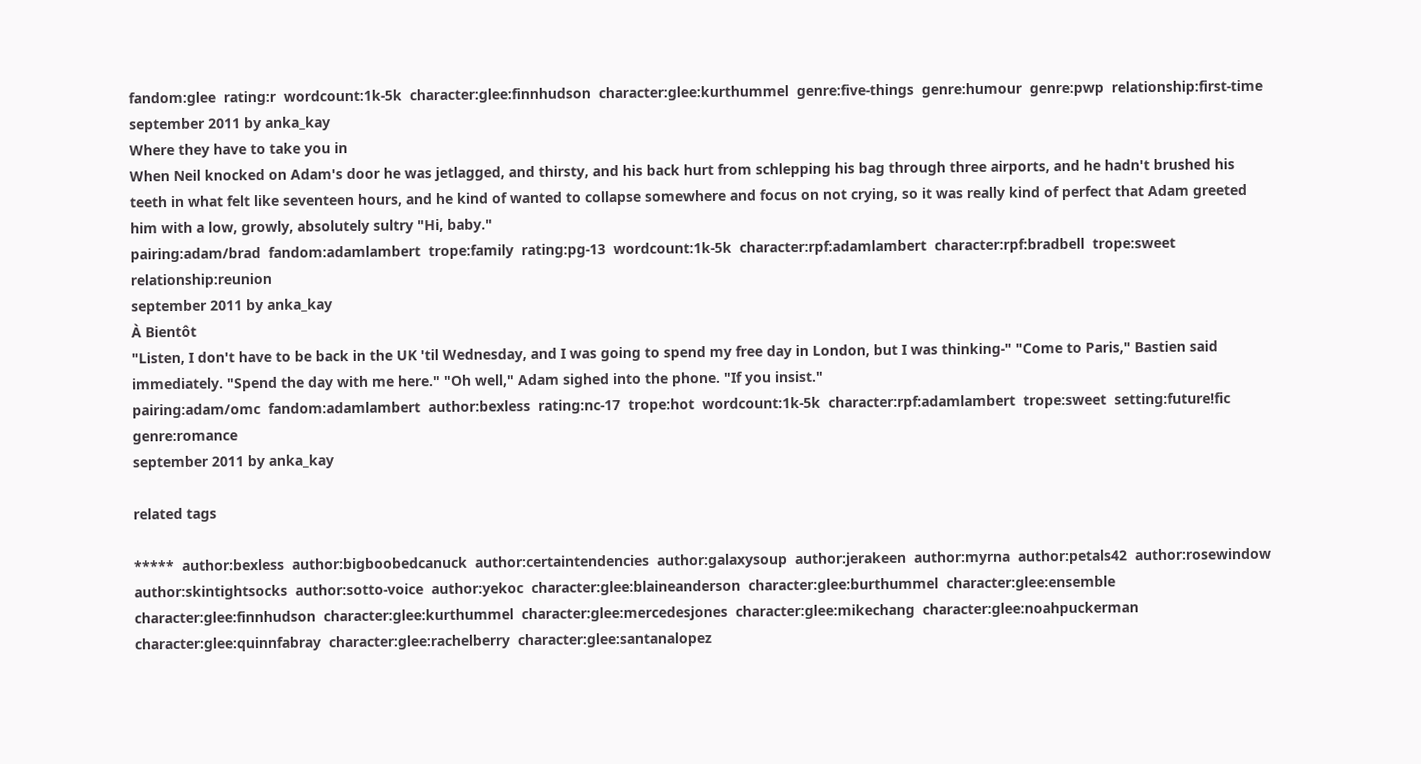fandom:glee  rating:r  wordcount:1k-5k  character:glee:finnhudson  character:glee:kurthummel  genre:five-things  genre:humour  genre:pwp  relationship:first-time
september 2011 by anka_kay
Where they have to take you in
When Neil knocked on Adam's door he was jetlagged, and thirsty, and his back hurt from schlepping his bag through three airports, and he hadn't brushed his teeth in what felt like seventeen hours, and he kind of wanted to collapse somewhere and focus on not crying, so it was really kind of perfect that Adam greeted him with a low, growly, absolutely sultry "Hi, baby."
pairing:adam/brad  fandom:adamlambert  trope:family  rating:pg-13  wordcount:1k-5k  character:rpf:adamlambert  character:rpf:bradbell  trope:sweet  relationship:reunion
september 2011 by anka_kay
À Bientôt
"Listen, I don't have to be back in the UK 'til Wednesday, and I was going to spend my free day in London, but I was thinking-" "Come to Paris," Bastien said immediately. "Spend the day with me here." "Oh well," Adam sighed into the phone. "If you insist."
pairing:adam/omc  fandom:adamlambert  author:bexless  rating:nc-17  trope:hot  wordcount:1k-5k  character:rpf:adamlambert  trope:sweet  setting:future!fic  genre:romance
september 2011 by anka_kay

related tags

*****  author:bexless  author:bigboobedcanuck  author:certaintendencies  author:galaxysoup  author:jerakeen  author:myrna  author:petals42  author:rosewindow  author:skintightsocks  author:sotto-voice  author:yekoc  character:glee:blaineanderson  character:glee:burthummel  character:glee:ensemble  character:glee:finnhudson  character:glee:kurthummel  character:glee:mercedesjones  character:glee:mikechang  character:glee:noahpuckerman  character:glee:quinnfabray  character:glee:rachelberry  character:glee:santanalopez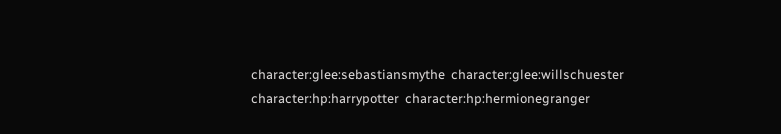character:glee:sebastiansmythe  character:glee:willschuester  character:hp:harrypotter  character:hp:hermionegranger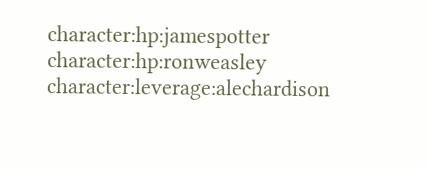character:hp:jamespotter  character:hp:ronweasley  character:leverage:alechardison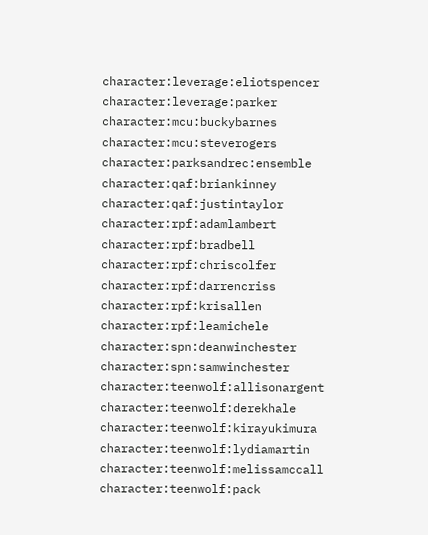character:leverage:eliotspencer  character:leverage:parker  character:mcu:buckybarnes  character:mcu:steverogers  character:parksandrec:ensemble  character:qaf:briankinney  character:qaf:justintaylor  character:rpf:adamlambert  character:rpf:bradbell  character:rpf:chriscolfer  character:rpf:darrencriss  character:rpf:krisallen  character:rpf:leamichele  character:spn:deanwinchester  character:spn:samwinchester  character:teenwolf:allisonargent  character:teenwolf:derekhale  character:teenwolf:kirayukimura  character:teenwolf:lydiamartin  character:teenwolf:melissamccall  character:teenwolf:pack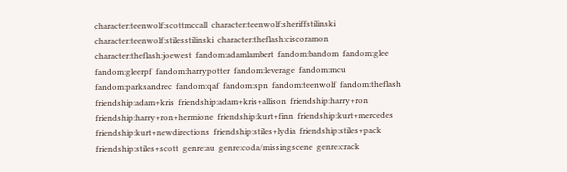character:teenwolf:scottmccall  character:teenwolf:sheriffstilinski  character:teenwolf:stilesstilinski  character:theflash:ciscoramon  character:theflash:joewest  fandom:adamlambert  fandom:bandom  fandom:glee  fandom:gleerpf  fandom:harrypotter  fandom:leverage  fandom:mcu  fandom:parksandrec  fandom:qaf  fandom:spn  fandom:teenwolf  fandom:theflash  friendship:adam+kris  friendship:adam+kris+allison  friendship:harry+ron  friendship:harry+ron+hermione  friendship:kurt+finn  friendship:kurt+mercedes  friendship:kurt+newdirections  friendship:stiles+lydia  friendship:stiles+pack  friendship:stiles+scott  genre:au  genre:coda/missingscene  genre:crack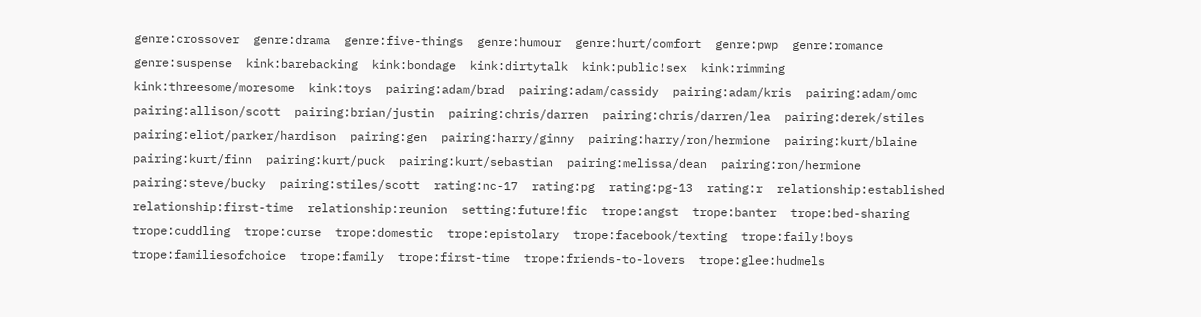genre:crossover  genre:drama  genre:five-things  genre:humour  genre:hurt/comfort  genre:pwp  genre:romance  genre:suspense  kink:barebacking  kink:bondage  kink:dirtytalk  kink:public!sex  kink:rimming  kink:threesome/moresome  kink:toys  pairing:adam/brad  pairing:adam/cassidy  pairing:adam/kris  pairing:adam/omc  pairing:allison/scott  pairing:brian/justin  pairing:chris/darren  pairing:chris/darren/lea  pairing:derek/stiles  pairing:eliot/parker/hardison  pairing:gen  pairing:harry/ginny  pairing:harry/ron/hermione  pairing:kurt/blaine  pairing:kurt/finn  pairing:kurt/puck  pairing:kurt/sebastian  pairing:melissa/dean  pairing:ron/hermione  pairing:steve/bucky  pairing:stiles/scott  rating:nc-17  rating:pg  rating:pg-13  rating:r  relationship:established  relationship:first-time  relationship:reunion  setting:future!fic  trope:angst  trope:banter  trope:bed-sharing  trope:cuddling  trope:curse  trope:domestic  trope:epistolary  trope:facebook/texting  trope:faily!boys  trope:familiesofchoice  trope:family  trope:first-time  trope:friends-to-lovers  trope:glee:hudmels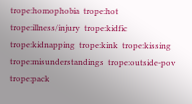trope:homophobia  trope:hot  trope:illness/injury  trope:kidfic  trope:kidnapping  trope:kink  trope:kissing  trope:misunderstandings  trope:outside-pov  trope:pack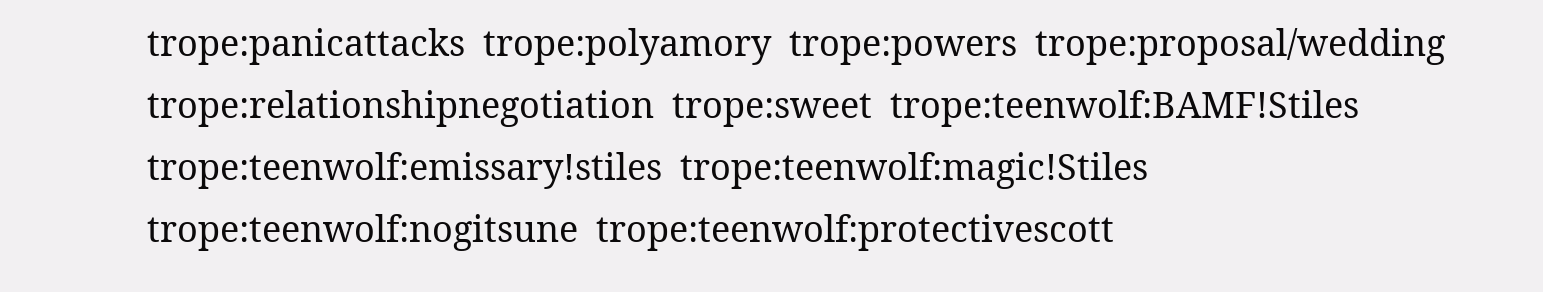trope:panicattacks  trope:polyamory  trope:powers  trope:proposal/wedding  trope:relationshipnegotiation  trope:sweet  trope:teenwolf:BAMF!Stiles  trope:teenwolf:emissary!stiles  trope:teenwolf:magic!Stiles  trope:teenwolf:nogitsune  trope:teenwolf:protectivescott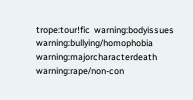trope:tour!fic  warning:bodyissues  warning:bullying/homophobia  warning:majorcharacterdeath  warning:rape/non-con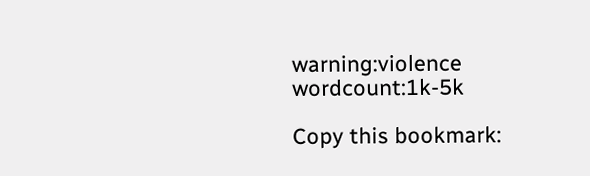warning:violence  wordcount:1k-5k

Copy this bookmark: